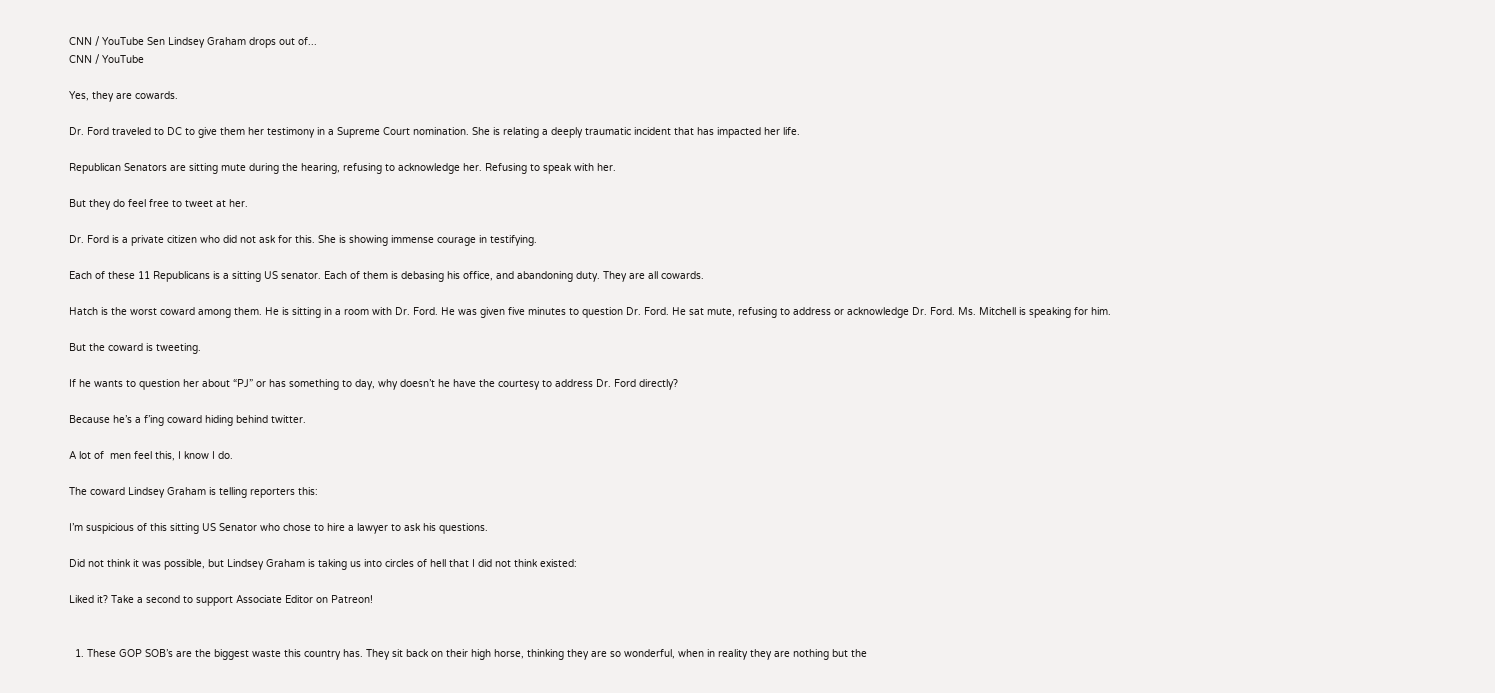CNN / YouTube Sen Lindsey Graham drops out of...
CNN / YouTube

Yes, they are cowards.

Dr. Ford traveled to DC to give them her testimony in a Supreme Court nomination. She is relating a deeply traumatic incident that has impacted her life.

Republican Senators are sitting mute during the hearing, refusing to acknowledge her. Refusing to speak with her.

But they do feel free to tweet at her.

Dr. Ford is a private citizen who did not ask for this. She is showing immense courage in testifying.

Each of these 11 Republicans is a sitting US senator. Each of them is debasing his office, and abandoning duty. They are all cowards.

Hatch is the worst coward among them. He is sitting in a room with Dr. Ford. He was given five minutes to question Dr. Ford. He sat mute, refusing to address or acknowledge Dr. Ford. Ms. Mitchell is speaking for him.

But the coward is tweeting.

If he wants to question her about “PJ” or has something to day, why doesn’t he have the courtesy to address Dr. Ford directly?

Because he’s a f’ing coward hiding behind twitter.

A lot of  men feel this, I know I do.

The coward Lindsey Graham is telling reporters this:

I’m suspicious of this sitting US Senator who chose to hire a lawyer to ask his questions.

Did not think it was possible, but Lindsey Graham is taking us into circles of hell that I did not think existed:

Liked it? Take a second to support Associate Editor on Patreon!


  1. These GOP SOB’s are the biggest waste this country has. They sit back on their high horse, thinking they are so wonderful, when in reality they are nothing but the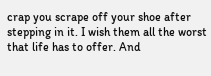crap you scrape off your shoe after stepping in it. I wish them all the worst that life has to offer. And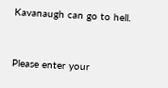Kavanaugh can go to hell.


Please enter your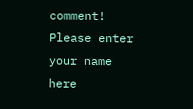comment!
Please enter your name here